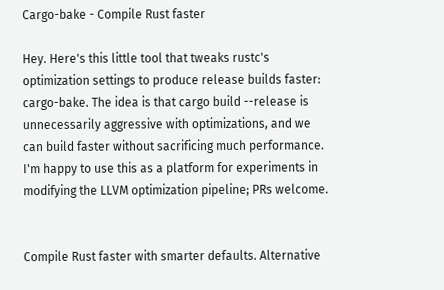Cargo-bake - Compile Rust faster

Hey. Here's this little tool that tweaks rustc's optimization settings to produce release builds faster: cargo-bake. The idea is that cargo build --release is unnecessarily aggressive with optimizations, and we can build faster without sacrificing much performance. I'm happy to use this as a platform for experiments in modifying the LLVM optimization pipeline; PRs welcome.


Compile Rust faster with smarter defaults. Alternative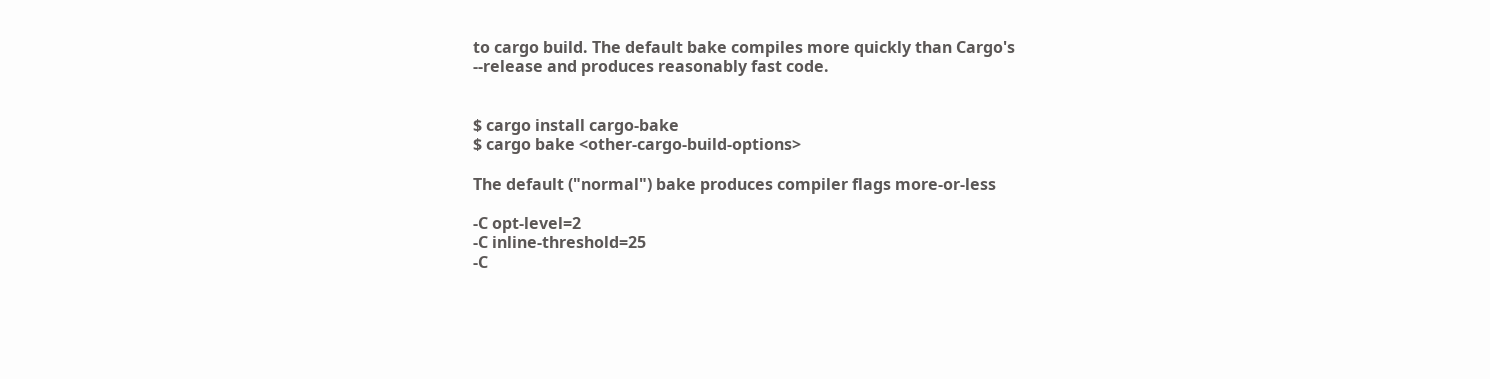to cargo build. The default bake compiles more quickly than Cargo's
--release and produces reasonably fast code.


$ cargo install cargo-bake
$ cargo bake <other-cargo-build-options>

The default ("normal") bake produces compiler flags more-or-less

-C opt-level=2
-C inline-threshold=25
-C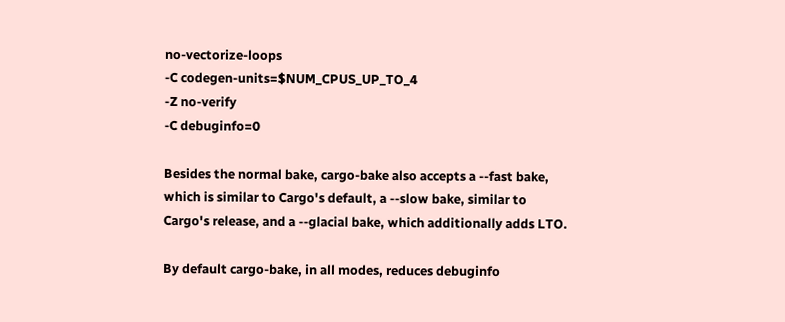no-vectorize-loops
-C codegen-units=$NUM_CPUS_UP_TO_4
-Z no-verify
-C debuginfo=0

Besides the normal bake, cargo-bake also accepts a --fast bake,
which is similar to Cargo's default, a --slow bake, similar to
Cargo's release, and a --glacial bake, which additionally adds LTO.

By default cargo-bake, in all modes, reduces debuginfo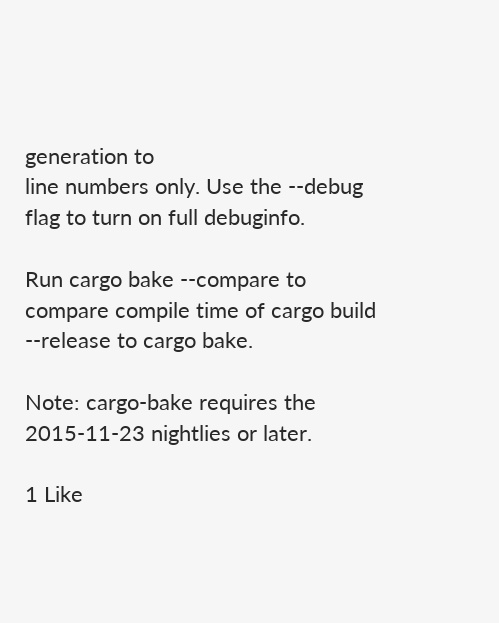generation to
line numbers only. Use the --debug flag to turn on full debuginfo.

Run cargo bake --compare to compare compile time of cargo build --release to cargo bake.

Note: cargo-bake requires the 2015-11-23 nightlies or later.

1 Like